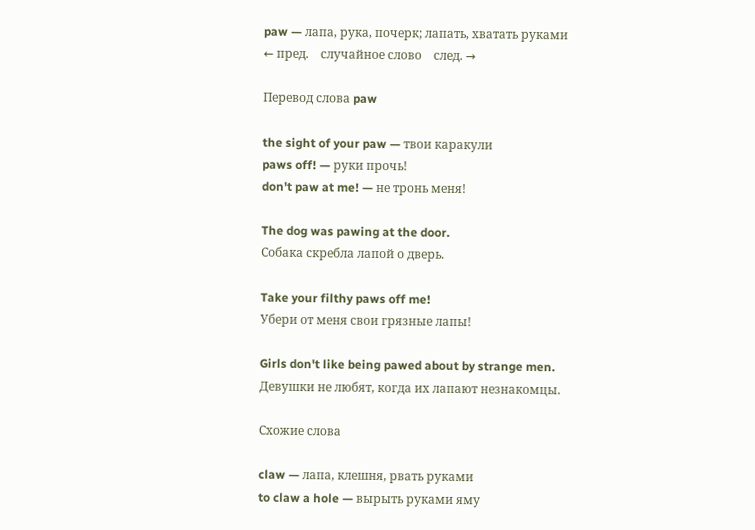paw — лапа, рука, почерк; лапать, хватать руками
← пред.    случайное слово    след. →

Перевод слова paw

the sight of your paw — твои каракули
paws off! — руки прочь!
don't paw at me! — не тронь меня!

The dog was pawing at the door.
Собака скребла лапой о дверь.

Take your filthy paws off me!
Убери от меня свои грязные лапы!

Girls don't like being pawed about by strange men.
Девушки не любят, когда их лапают незнакомцы.

Схожие слова

claw — лапа, клешня, рвать руками
to claw a hole — вырыть руками яму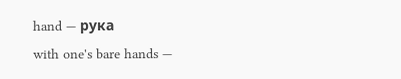hand — рука
with one's bare hands —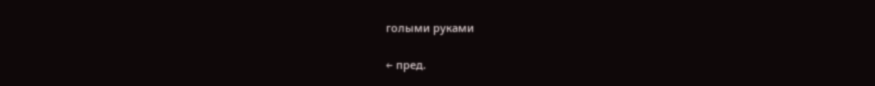голыми руками

← пред.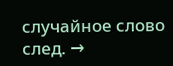случайное слово    след. →